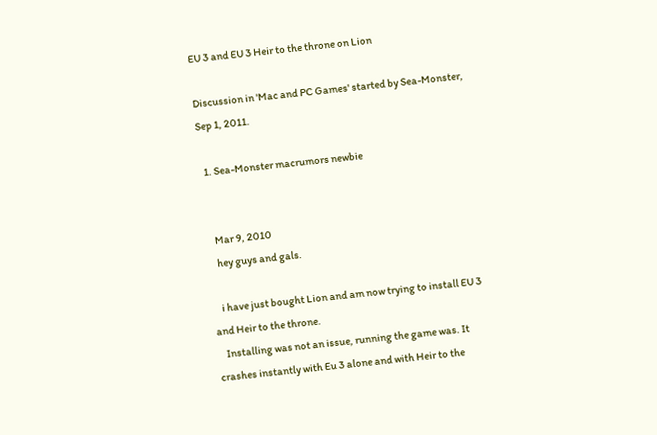EU 3 and EU 3 Heir to the throne on Lion

Discussion in 'Mac and PC Games' started by Sea-Monster, Sep 1, 2011.

  1. Sea-Monster macrumors newbie


    Mar 9, 2010
    hey guys and gals.

    i have just bought Lion and am now trying to install EU 3 and Heir to the throne.
    Installing was not an issue, running the game was. It crashes instantly with Eu 3 alone and with Heir to the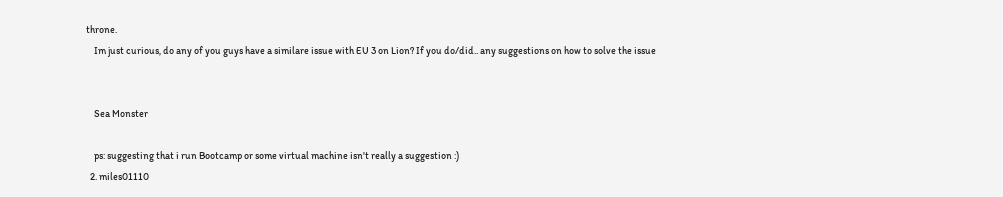throne.
    Im just curious, do any of you guys have a similare issue with EU 3 on Lion? If you do/did.. any suggestions on how to solve the issue


    Sea Monster

    ps: suggesting that i run Bootcamp or some virtual machine isn't really a suggestion :)
  2. miles01110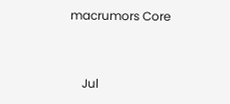macrumors Core


    Jul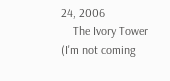24, 2006
    The Ivory Tower (I'm not coming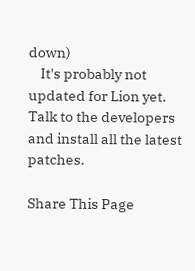down)
    It's probably not updated for Lion yet. Talk to the developers and install all the latest patches.

Share This Page